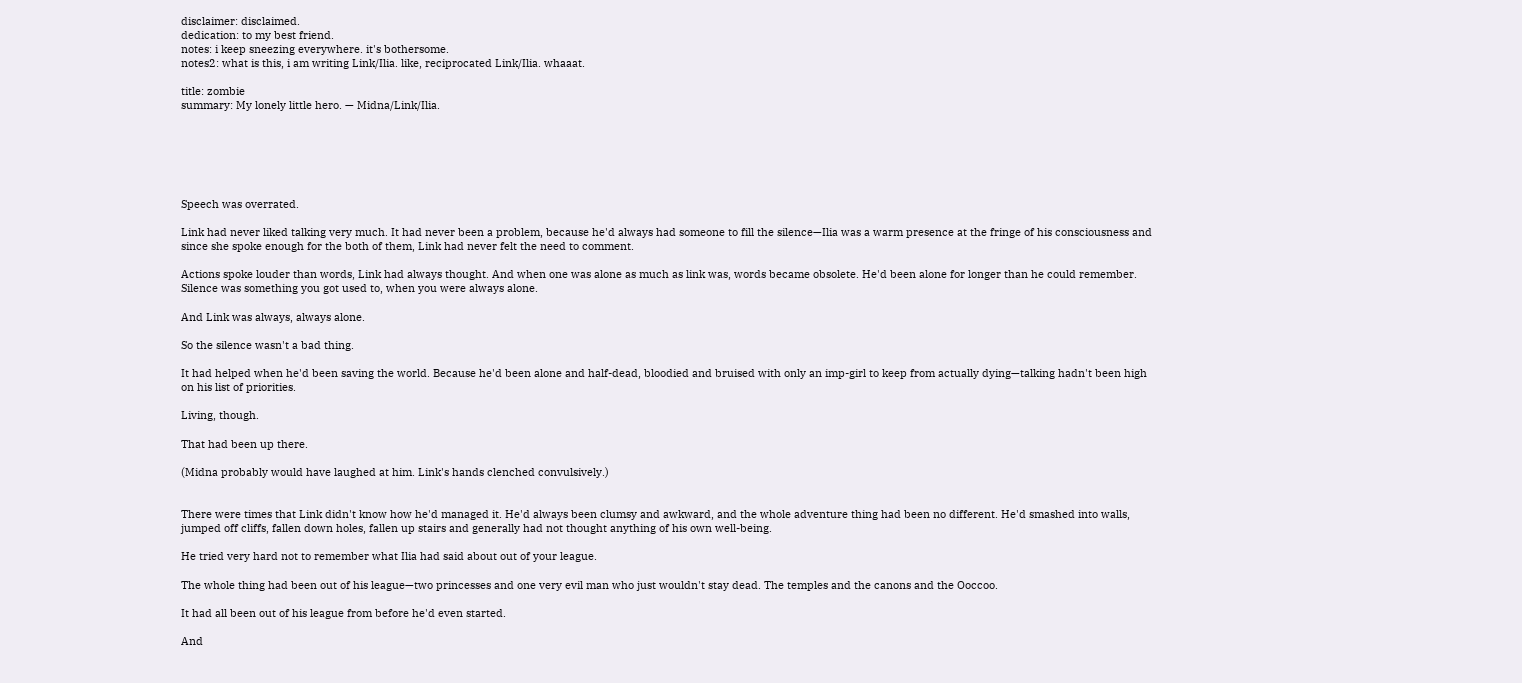disclaimer: disclaimed.
dedication: to my best friend.
notes: i keep sneezing everywhere. it's bothersome.
notes2: what is this, i am writing Link/Ilia. like, reciprocated Link/Ilia. whaaat.

title: zombie
summary: My lonely little hero. — Midna/Link/Ilia.






Speech was overrated.

Link had never liked talking very much. It had never been a problem, because he'd always had someone to fill the silence—Ilia was a warm presence at the fringe of his consciousness and since she spoke enough for the both of them, Link had never felt the need to comment.

Actions spoke louder than words, Link had always thought. And when one was alone as much as link was, words became obsolete. He'd been alone for longer than he could remember. Silence was something you got used to, when you were always alone.

And Link was always, always alone.

So the silence wasn't a bad thing.

It had helped when he'd been saving the world. Because he'd been alone and half-dead, bloodied and bruised with only an imp-girl to keep from actually dying—talking hadn't been high on his list of priorities.

Living, though.

That had been up there.

(Midna probably would have laughed at him. Link's hands clenched convulsively.)


There were times that Link didn't know how he'd managed it. He'd always been clumsy and awkward, and the whole adventure thing had been no different. He'd smashed into walls, jumped off cliffs, fallen down holes, fallen up stairs and generally had not thought anything of his own well-being.

He tried very hard not to remember what Ilia had said about out of your league.

The whole thing had been out of his league—two princesses and one very evil man who just wouldn't stay dead. The temples and the canons and the Ooccoo.

It had all been out of his league from before he'd even started.

And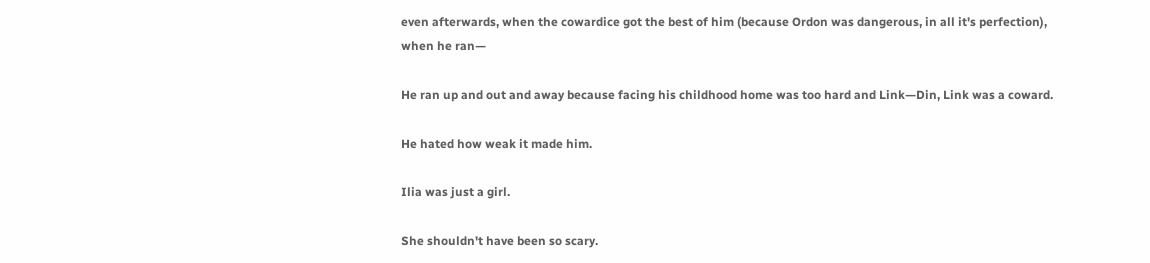even afterwards, when the cowardice got the best of him (because Ordon was dangerous, in all it's perfection), when he ran—

He ran up and out and away because facing his childhood home was too hard and Link—Din, Link was a coward.

He hated how weak it made him.

Ilia was just a girl.

She shouldn't have been so scary.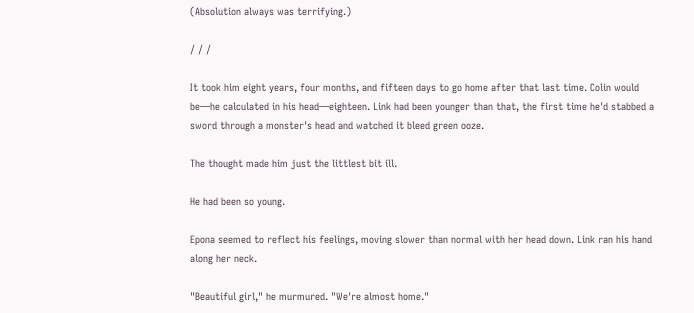(Absolution always was terrifying.)

/ / /

It took him eight years, four months, and fifteen days to go home after that last time. Colin would be—he calculated in his head—eighteen. Link had been younger than that, the first time he'd stabbed a sword through a monster's head and watched it bleed green ooze.

The thought made him just the littlest bit ill.

He had been so young.

Epona seemed to reflect his feelings, moving slower than normal with her head down. Link ran his hand along her neck.

"Beautiful girl," he murmured. "We're almost home."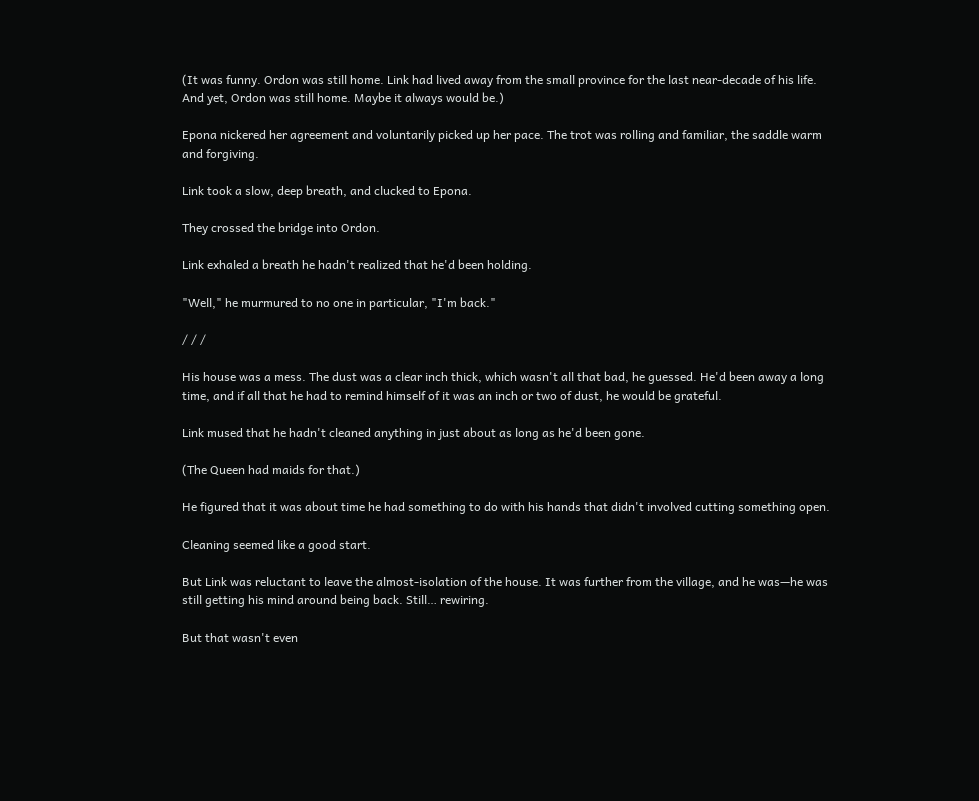(It was funny. Ordon was still home. Link had lived away from the small province for the last near-decade of his life. And yet, Ordon was still home. Maybe it always would be.)

Epona nickered her agreement and voluntarily picked up her pace. The trot was rolling and familiar, the saddle warm and forgiving.

Link took a slow, deep breath, and clucked to Epona.

They crossed the bridge into Ordon.

Link exhaled a breath he hadn't realized that he'd been holding.

"Well," he murmured to no one in particular, "I'm back."

/ / /

His house was a mess. The dust was a clear inch thick, which wasn't all that bad, he guessed. He'd been away a long time, and if all that he had to remind himself of it was an inch or two of dust, he would be grateful.

Link mused that he hadn't cleaned anything in just about as long as he'd been gone.

(The Queen had maids for that.)

He figured that it was about time he had something to do with his hands that didn't involved cutting something open.

Cleaning seemed like a good start.

But Link was reluctant to leave the almost-isolation of the house. It was further from the village, and he was—he was still getting his mind around being back. Still… rewiring.

But that wasn't even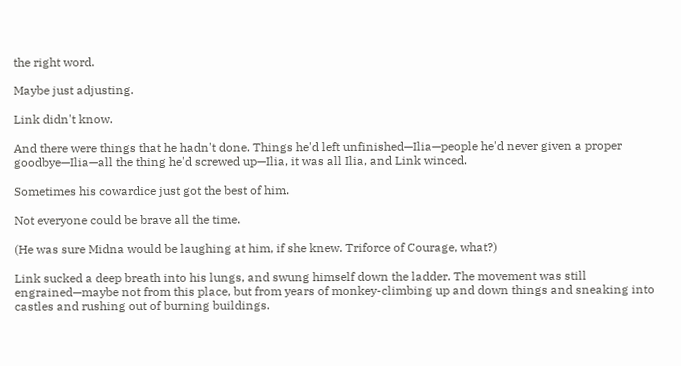the right word.

Maybe just adjusting.

Link didn't know.

And there were things that he hadn't done. Things he'd left unfinished—Ilia—people he'd never given a proper goodbye—Ilia—all the thing he'd screwed up—Ilia, it was all Ilia, and Link winced.

Sometimes his cowardice just got the best of him.

Not everyone could be brave all the time.

(He was sure Midna would be laughing at him, if she knew. Triforce of Courage, what?)

Link sucked a deep breath into his lungs, and swung himself down the ladder. The movement was still engrained—maybe not from this place, but from years of monkey-climbing up and down things and sneaking into castles and rushing out of burning buildings.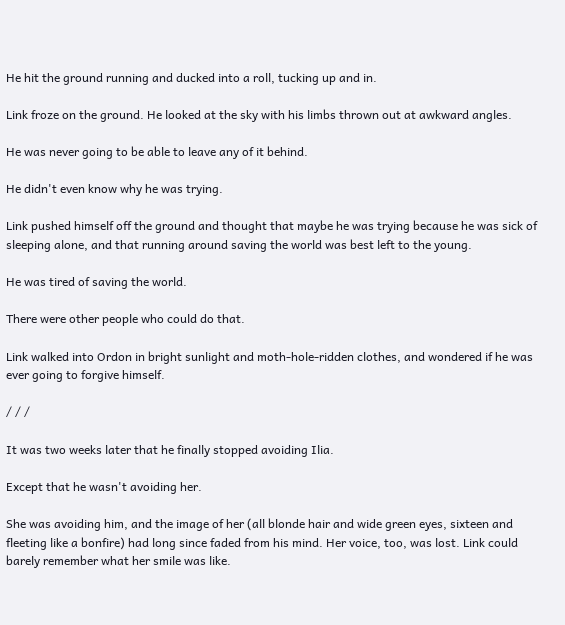He hit the ground running and ducked into a roll, tucking up and in.

Link froze on the ground. He looked at the sky with his limbs thrown out at awkward angles.

He was never going to be able to leave any of it behind.

He didn't even know why he was trying.

Link pushed himself off the ground and thought that maybe he was trying because he was sick of sleeping alone, and that running around saving the world was best left to the young.

He was tired of saving the world.

There were other people who could do that.

Link walked into Ordon in bright sunlight and moth-hole-ridden clothes, and wondered if he was ever going to forgive himself.

/ / /

It was two weeks later that he finally stopped avoiding Ilia.

Except that he wasn't avoiding her.

She was avoiding him, and the image of her (all blonde hair and wide green eyes, sixteen and fleeting like a bonfire) had long since faded from his mind. Her voice, too, was lost. Link could barely remember what her smile was like.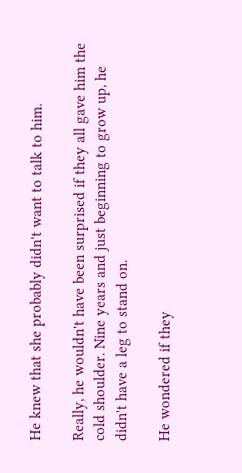He knew that she probably didn't want to talk to him.

Really, he wouldn't have been surprised if they all gave him the cold shoulder. Nine years and just beginning to grow up, he didn't have a leg to stand on.

He wondered if they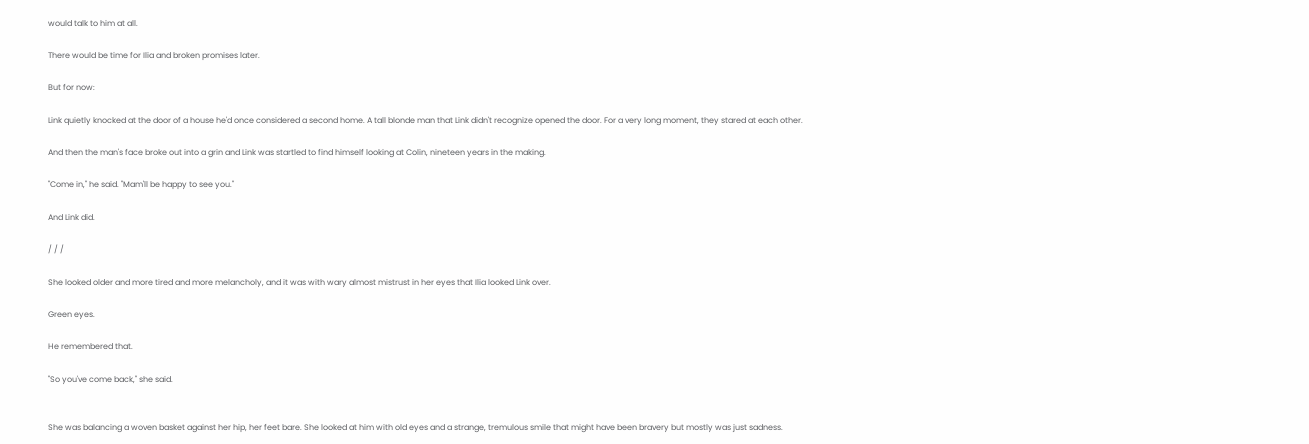would talk to him at all.

There would be time for Ilia and broken promises later.

But for now:

Link quietly knocked at the door of a house he'd once considered a second home. A tall blonde man that Link didn't recognize opened the door. For a very long moment, they stared at each other.

And then the man's face broke out into a grin and Link was startled to find himself looking at Colin, nineteen years in the making.

"Come in," he said. "Mam'll be happy to see you."

And Link did.

/ / /

She looked older and more tired and more melancholy, and it was with wary almost mistrust in her eyes that Ilia looked Link over.

Green eyes.

He remembered that.

"So you've come back," she said.


She was balancing a woven basket against her hip, her feet bare. She looked at him with old eyes and a strange, tremulous smile that might have been bravery but mostly was just sadness.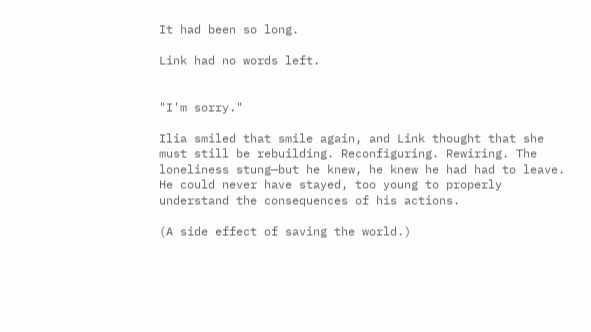It had been so long.

Link had no words left.


"I'm sorry."

Ilia smiled that smile again, and Link thought that she must still be rebuilding. Reconfiguring. Rewiring. The loneliness stung—but he knew, he knew he had had to leave. He could never have stayed, too young to properly understand the consequences of his actions.

(A side effect of saving the world.)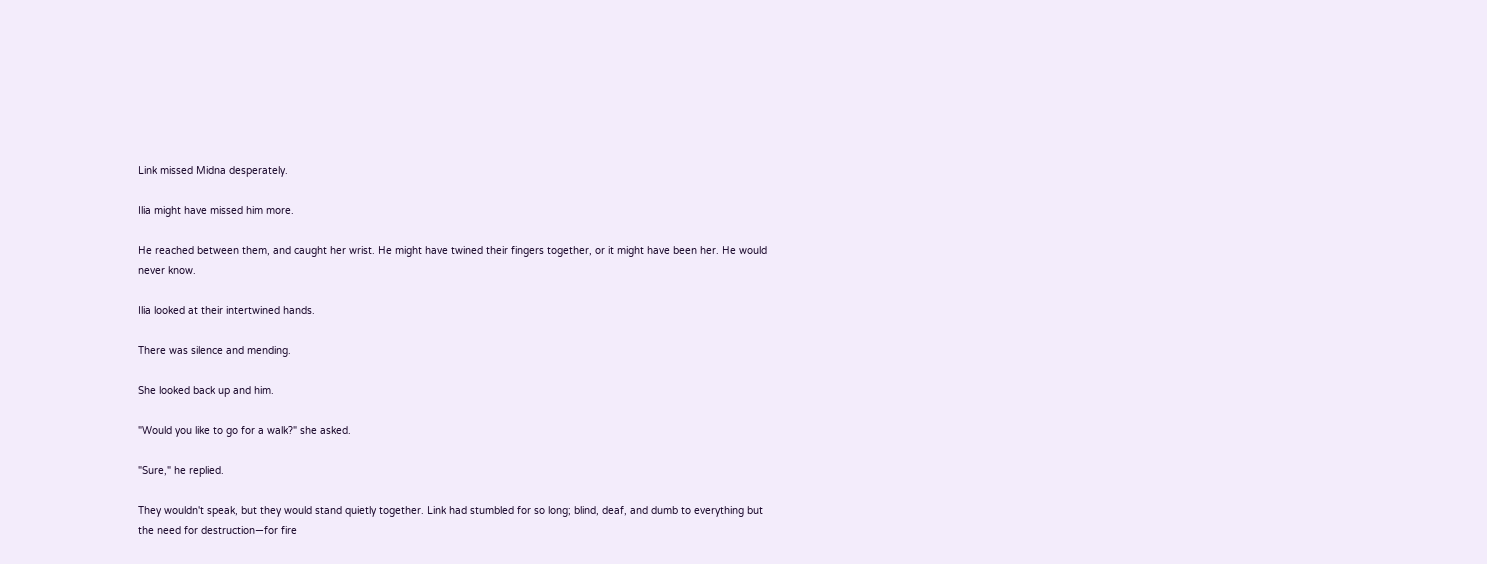Link missed Midna desperately.

Ilia might have missed him more.

He reached between them, and caught her wrist. He might have twined their fingers together, or it might have been her. He would never know.

Ilia looked at their intertwined hands.

There was silence and mending.

She looked back up and him.

"Would you like to go for a walk?" she asked.

"Sure," he replied.

They wouldn't speak, but they would stand quietly together. Link had stumbled for so long; blind, deaf, and dumb to everything but the need for destruction—for fire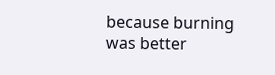because burning was better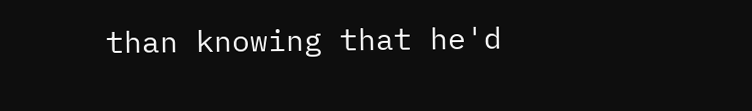than knowing that he'd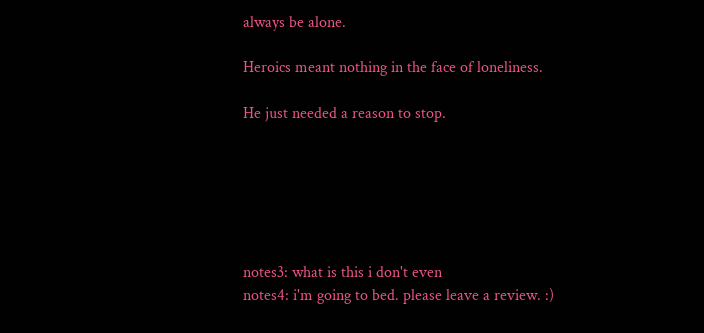always be alone.

Heroics meant nothing in the face of loneliness.

He just needed a reason to stop.






notes3: what is this i don't even
notes4: i'm going to bed. please leave a review. :)